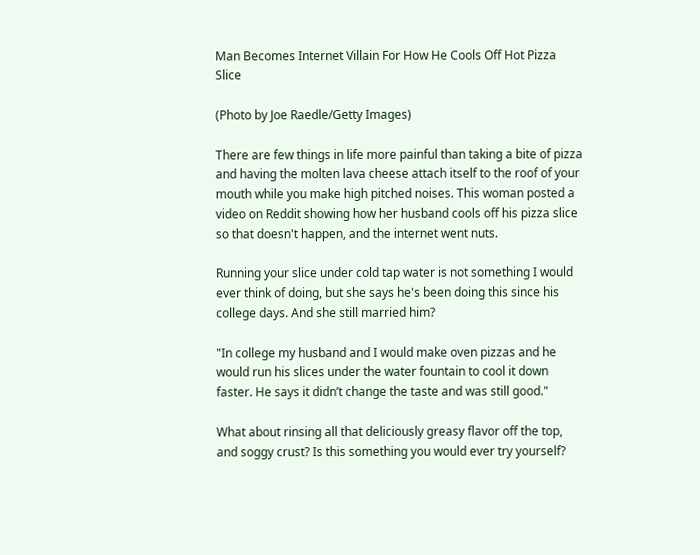Man Becomes Internet Villain For How He Cools Off Hot Pizza Slice

(Photo by Joe Raedle/Getty Images)

There are few things in life more painful than taking a bite of pizza and having the molten lava cheese attach itself to the roof of your mouth while you make high pitched noises. This woman posted a video on Reddit showing how her husband cools off his pizza slice so that doesn't happen, and the internet went nuts.

Running your slice under cold tap water is not something I would ever think of doing, but she says he's been doing this since his college days. And she still married him?

"In college my husband and I would make oven pizzas and he would run his slices under the water fountain to cool it down faster. He says it didn’t change the taste and was still good."

What about rinsing all that deliciously greasy flavor off the top, and soggy crust? Is this something you would ever try yourself?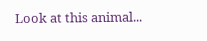Look at this animal...